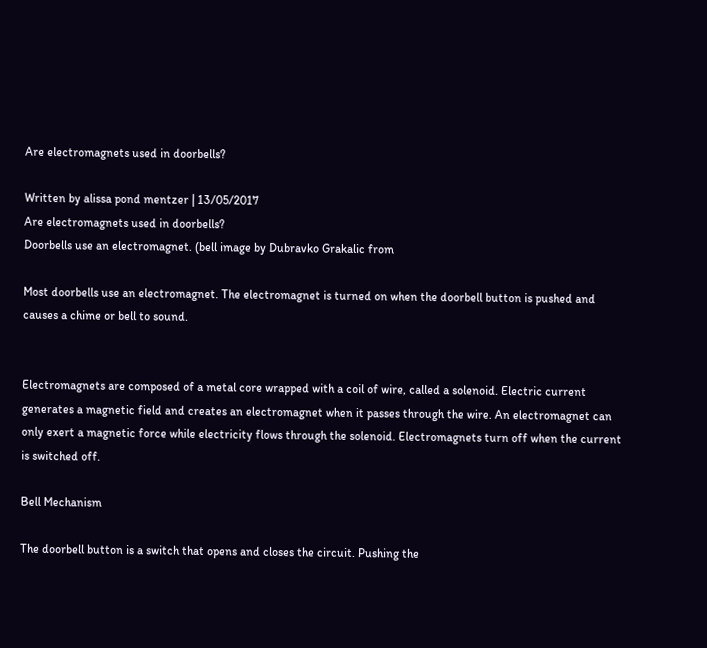Are electromagnets used in doorbells?

Written by alissa pond mentzer | 13/05/2017
Are electromagnets used in doorbells?
Doorbells use an electromagnet. (bell image by Dubravko Grakalic from

Most doorbells use an electromagnet. The electromagnet is turned on when the doorbell button is pushed and causes a chime or bell to sound.


Electromagnets are composed of a metal core wrapped with a coil of wire, called a solenoid. Electric current generates a magnetic field and creates an electromagnet when it passes through the wire. An electromagnet can only exert a magnetic force while electricity flows through the solenoid. Electromagnets turn off when the current is switched off.

Bell Mechanism

The doorbell button is a switch that opens and closes the circuit. Pushing the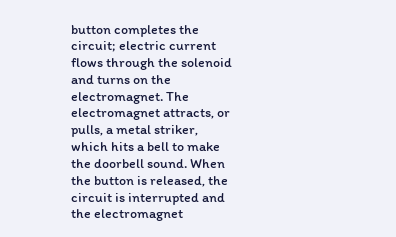button completes the circuit; electric current flows through the solenoid and turns on the electromagnet. The electromagnet attracts, or pulls, a metal striker, which hits a bell to make the doorbell sound. When the button is released, the circuit is interrupted and the electromagnet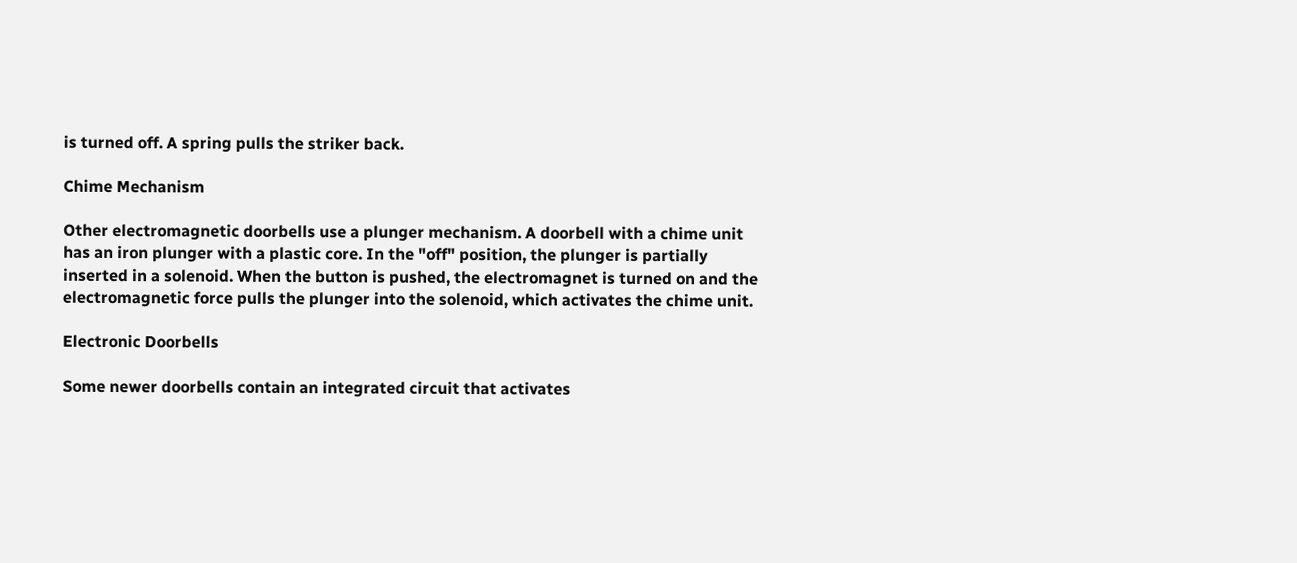is turned off. A spring pulls the striker back.

Chime Mechanism

Other electromagnetic doorbells use a plunger mechanism. A doorbell with a chime unit has an iron plunger with a plastic core. In the "off" position, the plunger is partially inserted in a solenoid. When the button is pushed, the electromagnet is turned on and the electromagnetic force pulls the plunger into the solenoid, which activates the chime unit.

Electronic Doorbells

Some newer doorbells contain an integrated circuit that activates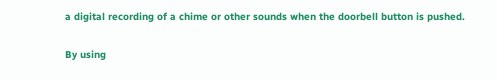a digital recording of a chime or other sounds when the doorbell button is pushed.

By using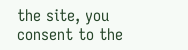the site, you consent to the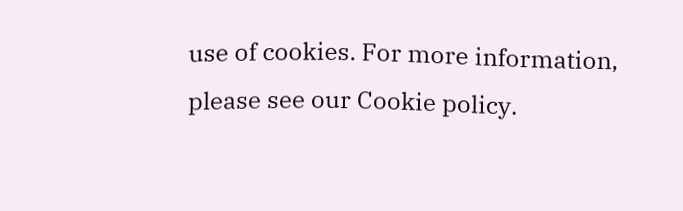use of cookies. For more information, please see our Cookie policy.